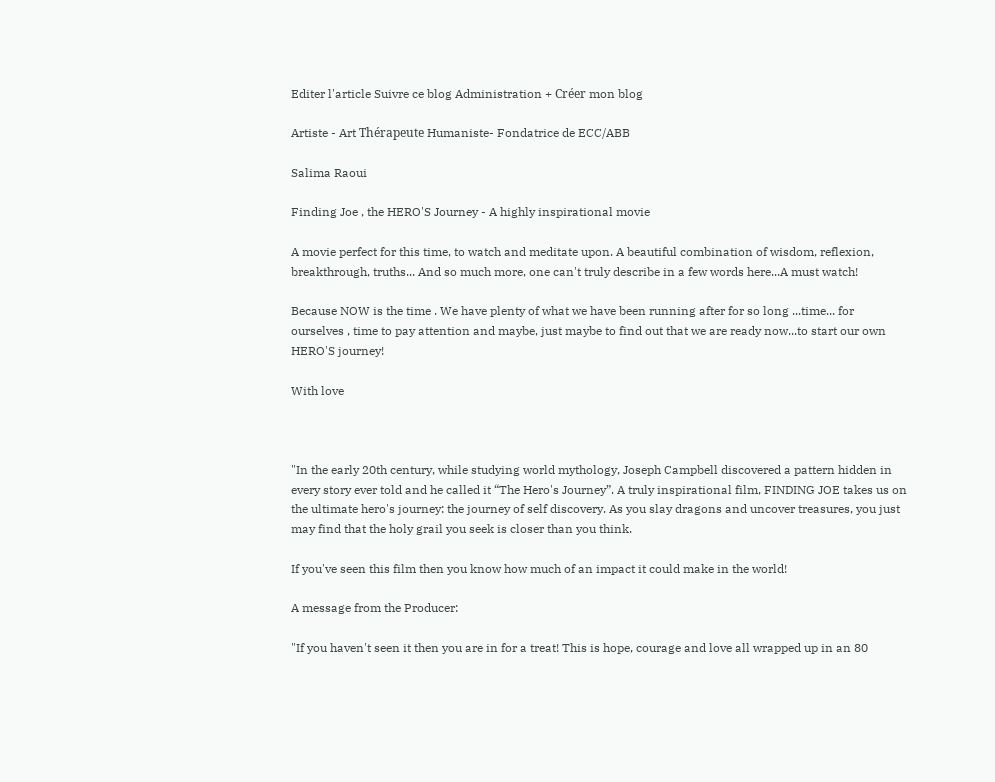Editer l'article Suivre ce blog Administration + Créer mon blog

Artiste - Art Thérapeute Humaniste- Fondatrice de ECC/ABB

Salima Raoui

Finding Joe , the HERO'S Journey - A highly inspirational movie

A movie perfect for this time, to watch and meditate upon. A beautiful combination of wisdom, reflexion, breakthrough, truths... And so much more, one can't truly describe in a few words here...A must watch!

Because NOW is the time . We have plenty of what we have been running after for so long ...time... for ourselves , time to pay attention and maybe, just maybe to find out that we are ready now...to start our own HERO'S journey!

With love



"In the early 20th century, while studying world mythology, Joseph Campbell discovered a pattern hidden in every story ever told and he called it “The Hero's Journey”. A truly inspirational film, FINDING JOE takes us on the ultimate hero's journey: the journey of self discovery. As you slay dragons and uncover treasures, you just may find that the holy grail you seek is closer than you think.

If you've seen this film then you know how much of an impact it could make in the world!

A message from the Producer:

"If you haven't seen it then you are in for a treat! This is hope, courage and love all wrapped up in an 80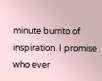minute burrito of inspiration. I promise who ever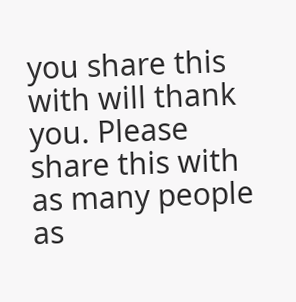you share this with will thank you. Please share this with as many people as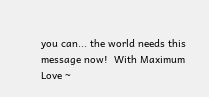you can... the world needs this message now!  With Maximum Love ~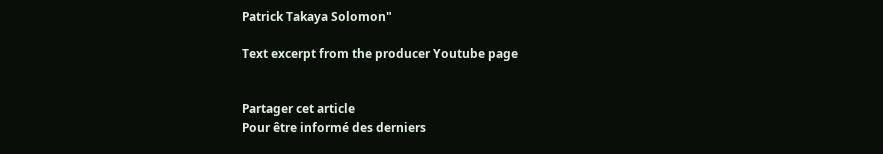Patrick Takaya Solomon"

Text excerpt from the producer Youtube page


Partager cet article
Pour être informé des derniers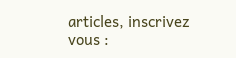articles, inscrivez vous :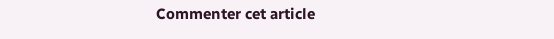Commenter cet article